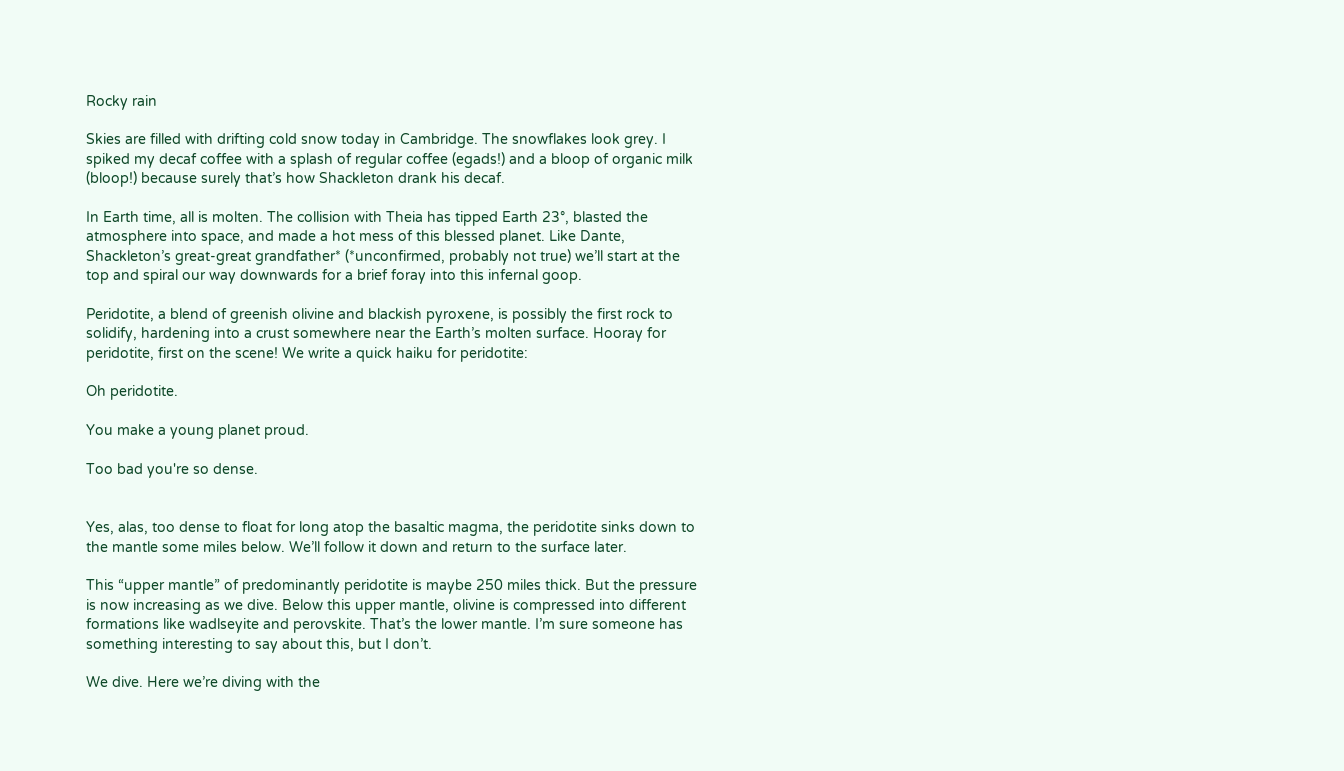Rocky rain

Skies are filled with drifting cold snow today in Cambridge. The snowflakes look grey. I spiked my decaf coffee with a splash of regular coffee (egads!) and a bloop of organic milk (bloop!) because surely that’s how Shackleton drank his decaf.

In Earth time, all is molten. The collision with Theia has tipped Earth 23°, blasted the atmosphere into space, and made a hot mess of this blessed planet. Like Dante, Shackleton’s great-great grandfather* (*unconfirmed, probably not true) we’ll start at the top and spiral our way downwards for a brief foray into this infernal goop.

Peridotite, a blend of greenish olivine and blackish pyroxene, is possibly the first rock to solidify, hardening into a crust somewhere near the Earth’s molten surface. Hooray for peridotite, first on the scene! We write a quick haiku for peridotite:

Oh peridotite.

You make a young planet proud.

Too bad you're so dense.


Yes, alas, too dense to float for long atop the basaltic magma, the peridotite sinks down to the mantle some miles below. We’ll follow it down and return to the surface later.

This “upper mantle” of predominantly peridotite is maybe 250 miles thick. But the pressure is now increasing as we dive. Below this upper mantle, olivine is compressed into different formations like wadlseyite and perovskite. That’s the lower mantle. I’m sure someone has something interesting to say about this, but I don’t.

We dive. Here we’re diving with the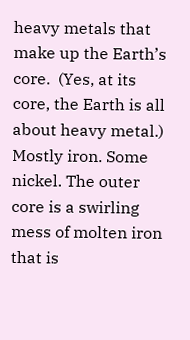heavy metals that make up the Earth’s core.  (Yes, at its core, the Earth is all about heavy metal.) Mostly iron. Some nickel. The outer core is a swirling mess of molten iron that is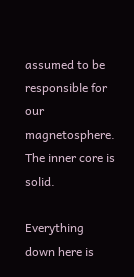assumed to be responsible for our magnetosphere. The inner core is solid.

Everything down here is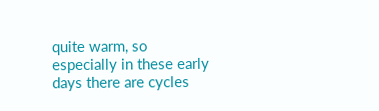quite warm, so especially in these early days there are cycles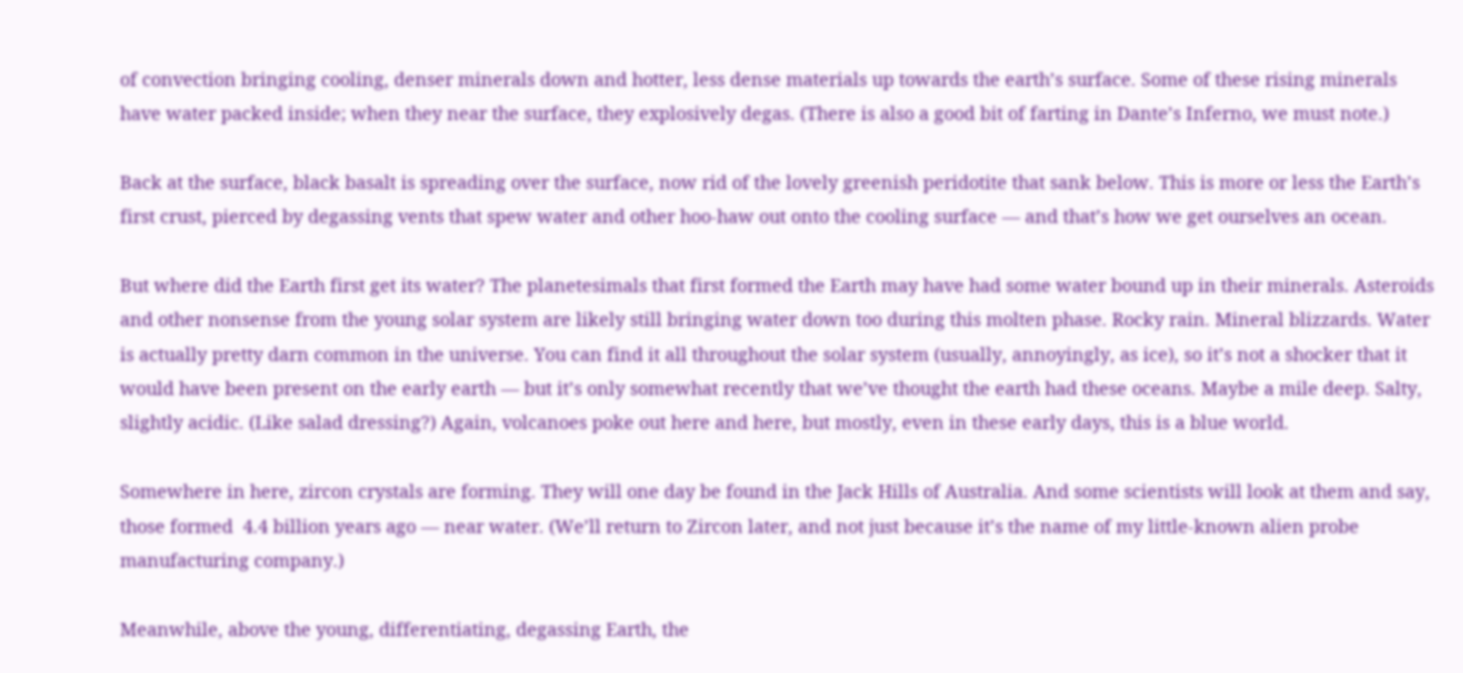of convection bringing cooling, denser minerals down and hotter, less dense materials up towards the earth’s surface. Some of these rising minerals have water packed inside; when they near the surface, they explosively degas. (There is also a good bit of farting in Dante’s Inferno, we must note.)

Back at the surface, black basalt is spreading over the surface, now rid of the lovely greenish peridotite that sank below. This is more or less the Earth’s first crust, pierced by degassing vents that spew water and other hoo-haw out onto the cooling surface — and that’s how we get ourselves an ocean.

But where did the Earth first get its water? The planetesimals that first formed the Earth may have had some water bound up in their minerals. Asteroids and other nonsense from the young solar system are likely still bringing water down too during this molten phase. Rocky rain. Mineral blizzards. Water is actually pretty darn common in the universe. You can find it all throughout the solar system (usually, annoyingly, as ice), so it’s not a shocker that it would have been present on the early earth — but it’s only somewhat recently that we’ve thought the earth had these oceans. Maybe a mile deep. Salty, slightly acidic. (Like salad dressing?) Again, volcanoes poke out here and here, but mostly, even in these early days, this is a blue world.

Somewhere in here, zircon crystals are forming. They will one day be found in the Jack Hills of Australia. And some scientists will look at them and say, those formed  4.4 billion years ago — near water. (We’ll return to Zircon later, and not just because it’s the name of my little-known alien probe manufacturing company.)

Meanwhile, above the young, differentiating, degassing Earth, the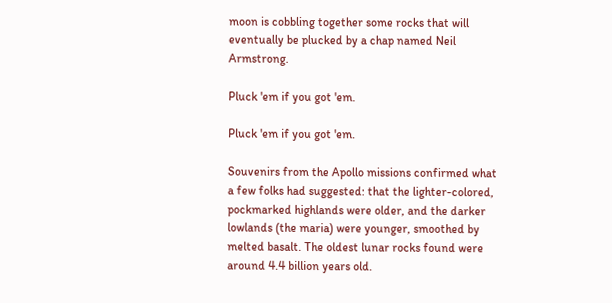moon is cobbling together some rocks that will eventually be plucked by a chap named Neil Armstrong.

Pluck 'em if you got 'em.

Pluck 'em if you got 'em.

Souvenirs from the Apollo missions confirmed what a few folks had suggested: that the lighter-colored, pockmarked highlands were older, and the darker lowlands (the maria) were younger, smoothed by melted basalt. The oldest lunar rocks found were around 4.4 billion years old.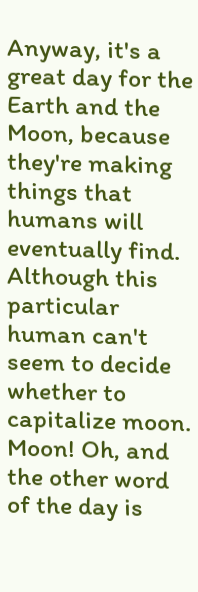Anyway, it's a great day for the Earth and the Moon, because they're making things that humans will eventually find. Although this particular human can't seem to decide whether to capitalize moon. Moon! Oh, and the other word of the day is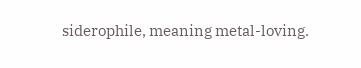siderophile, meaning metal-loving.